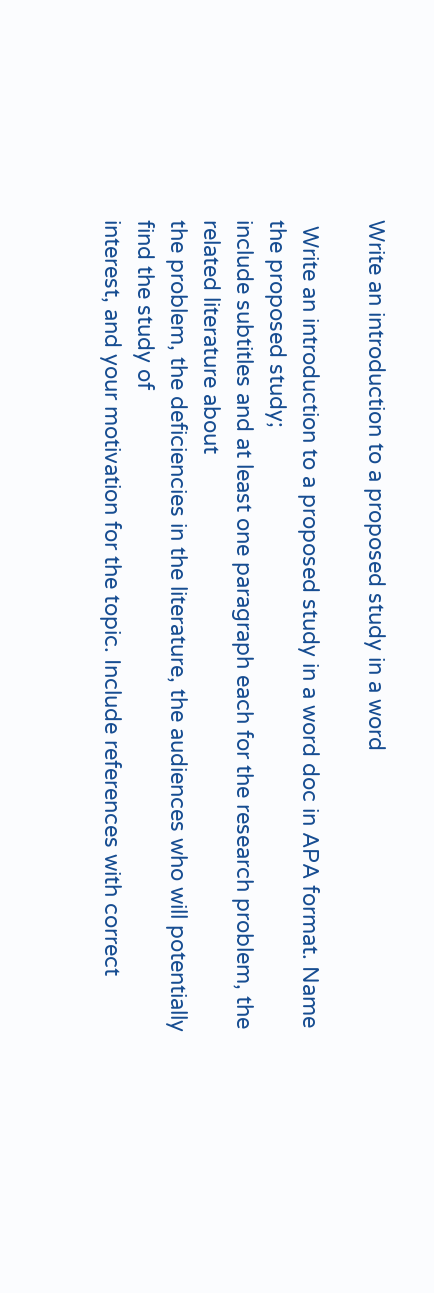Write an introduction to a proposed study in a word

 Write an introduction to a proposed study in a word doc in APA format. Name the proposed study;
include subtitles and at least one paragraph each for the research problem, the related literature about
the problem, the deficiencies in the literature, the audiences who will potentially find the study of
interest, and your motivation for the topic. Include references with correct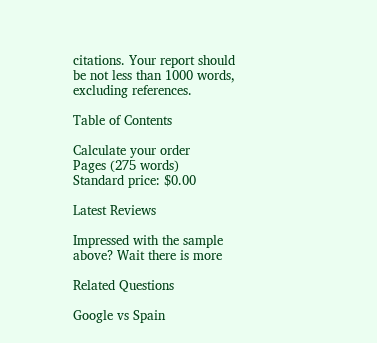citations. Your report should
be not less than 1000 words, excluding references.

Table of Contents

Calculate your order
Pages (275 words)
Standard price: $0.00

Latest Reviews

Impressed with the sample above? Wait there is more

Related Questions

Google vs Spain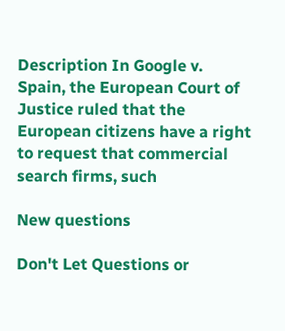Description In Google v. Spain, the European Court of Justice ruled that the European citizens have a right to request that commercial search firms, such

New questions

Don't Let Questions or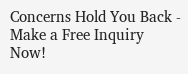Concerns Hold You Back - Make a Free Inquiry Now!